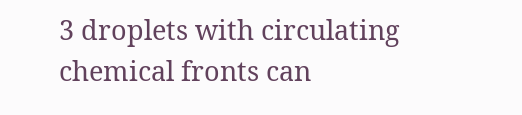3 droplets with circulating chemical fronts can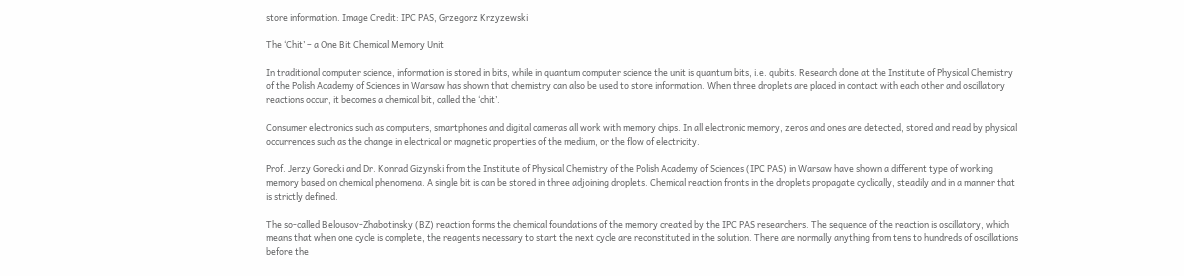store information. Image Credit: IPC PAS, Grzegorz Krzyzewski

The ‘Chit’ – a One Bit Chemical Memory Unit

In traditional computer science, information is stored in bits, while in quantum computer science the unit is quantum bits, i.e. qubits. Research done at the Institute of Physical Chemistry of the Polish Academy of Sciences in Warsaw has shown that chemistry can also be used to store information. When three droplets are placed in contact with each other and oscillatory reactions occur, it becomes a chemical bit, called the ‘chit’.

Consumer electronics such as computers, smartphones and digital cameras all work with memory chips. In all electronic memory, zeros and ones are detected, stored and read by physical occurrences such as the change in electrical or magnetic properties of the medium, or the flow of electricity.

Prof. Jerzy Gorecki and Dr. Konrad Gizynski from the Institute of Physical Chemistry of the Polish Academy of Sciences (IPC PAS) in Warsaw have shown a different type of working memory based on chemical phenomena. A single bit is can be stored in three adjoining droplets. Chemical reaction fronts in the droplets propagate cyclically, steadily and in a manner that is strictly defined.

The so-called Belousov-Zhabotinsky (BZ) reaction forms the chemical foundations of the memory created by the IPC PAS researchers. The sequence of the reaction is oscillatory, which means that when one cycle is complete, the reagents necessary to start the next cycle are reconstituted in the solution. There are normally anything from tens to hundreds of oscillations before the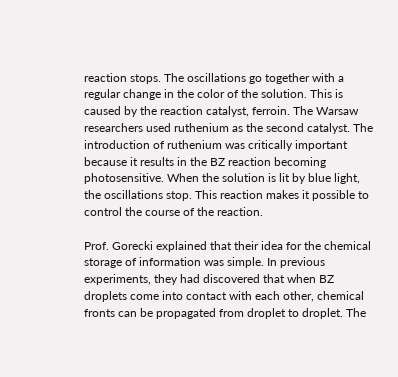reaction stops. The oscillations go together with a regular change in the color of the solution. This is caused by the reaction catalyst, ferroin. The Warsaw researchers used ruthenium as the second catalyst. The introduction of ruthenium was critically important because it results in the BZ reaction becoming photosensitive. When the solution is lit by blue light, the oscillations stop. This reaction makes it possible to control the course of the reaction.

Prof. Gorecki explained that their idea for the chemical storage of information was simple. In previous experiments, they had discovered that when BZ droplets come into contact with each other, chemical fronts can be propagated from droplet to droplet. The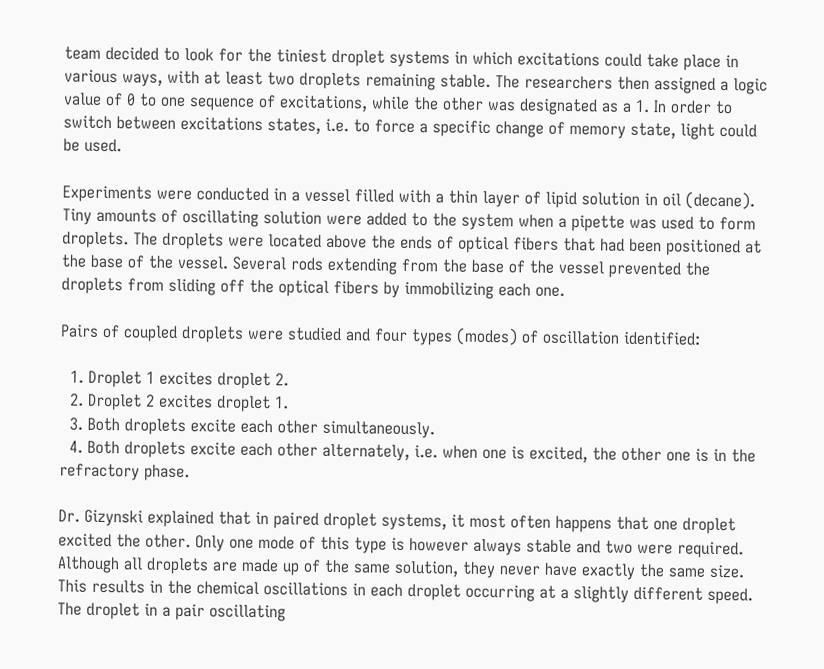team decided to look for the tiniest droplet systems in which excitations could take place in various ways, with at least two droplets remaining stable. The researchers then assigned a logic value of 0 to one sequence of excitations, while the other was designated as a 1. In order to switch between excitations states, i.e. to force a specific change of memory state, light could be used.

Experiments were conducted in a vessel filled with a thin layer of lipid solution in oil (decane). Tiny amounts of oscillating solution were added to the system when a pipette was used to form droplets. The droplets were located above the ends of optical fibers that had been positioned at the base of the vessel. Several rods extending from the base of the vessel prevented the droplets from sliding off the optical fibers by immobilizing each one.

Pairs of coupled droplets were studied and four types (modes) of oscillation identified:

  1. Droplet 1 excites droplet 2.
  2. Droplet 2 excites droplet 1.
  3. Both droplets excite each other simultaneously.
  4. Both droplets excite each other alternately, i.e. when one is excited, the other one is in the refractory phase.

Dr. Gizynski explained that in paired droplet systems, it most often happens that one droplet excited the other. Only one mode of this type is however always stable and two were required. Although all droplets are made up of the same solution, they never have exactly the same size. This results in the chemical oscillations in each droplet occurring at a slightly different speed. The droplet in a pair oscillating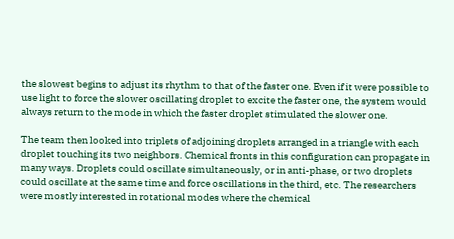the slowest begins to adjust its rhythm to that of the faster one. Even if it were possible to use light to force the slower oscillating droplet to excite the faster one, the system would always return to the mode in which the faster droplet stimulated the slower one.

The team then looked into triplets of adjoining droplets arranged in a triangle with each droplet touching its two neighbors. Chemical fronts in this configuration can propagate in many ways. Droplets could oscillate simultaneously, or in anti-phase, or two droplets could oscillate at the same time and force oscillations in the third, etc. The researchers were mostly interested in rotational modes where the chemical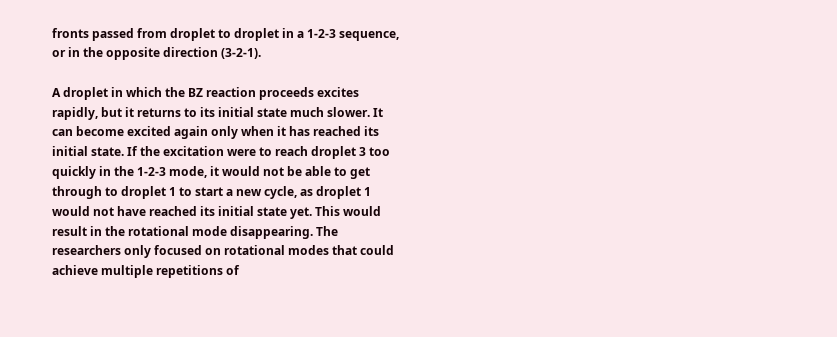fronts passed from droplet to droplet in a 1-2-3 sequence, or in the opposite direction (3-2-1).

A droplet in which the BZ reaction proceeds excites rapidly, but it returns to its initial state much slower. It can become excited again only when it has reached its initial state. If the excitation were to reach droplet 3 too quickly in the 1-2-3 mode, it would not be able to get through to droplet 1 to start a new cycle, as droplet 1 would not have reached its initial state yet. This would result in the rotational mode disappearing. The researchers only focused on rotational modes that could achieve multiple repetitions of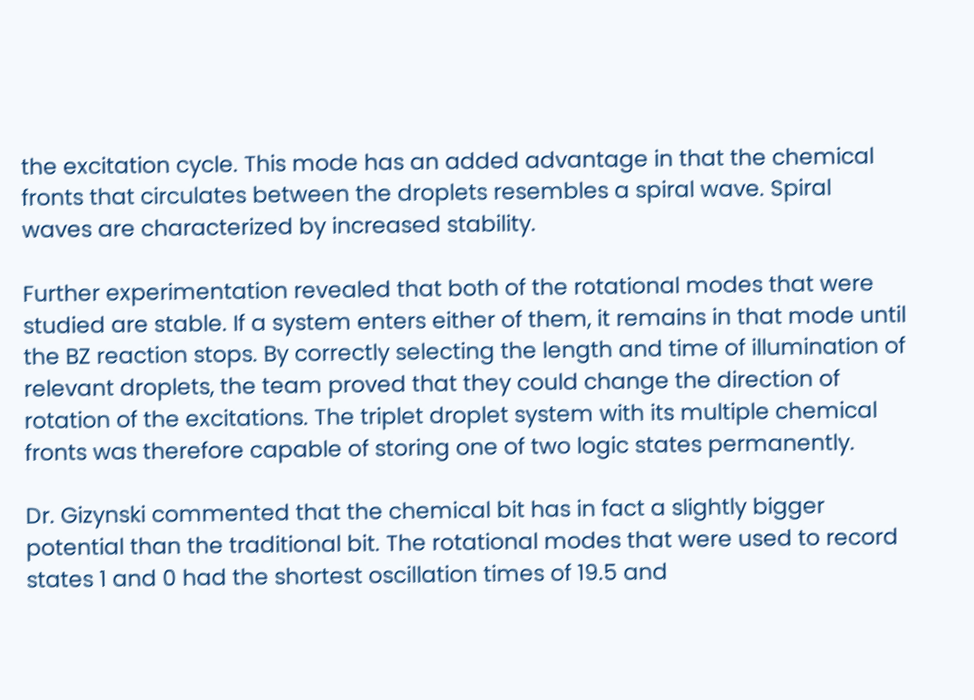the excitation cycle. This mode has an added advantage in that the chemical fronts that circulates between the droplets resembles a spiral wave. Spiral waves are characterized by increased stability.

Further experimentation revealed that both of the rotational modes that were studied are stable. If a system enters either of them, it remains in that mode until the BZ reaction stops. By correctly selecting the length and time of illumination of relevant droplets, the team proved that they could change the direction of rotation of the excitations. The triplet droplet system with its multiple chemical fronts was therefore capable of storing one of two logic states permanently.

Dr. Gizynski commented that the chemical bit has in fact a slightly bigger potential than the traditional bit. The rotational modes that were used to record states 1 and 0 had the shortest oscillation times of 19.5 and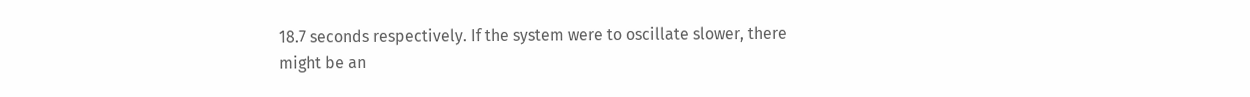18.7 seconds respectively. If the system were to oscillate slower, there might be an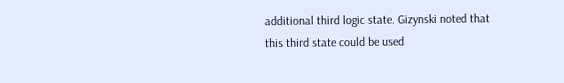additional third logic state. Gizynski noted that this third state could be used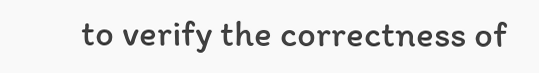to verify the correctness of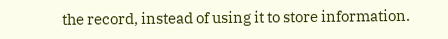the record, instead of using it to store information.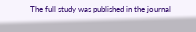The full study was published in the journal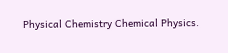Physical Chemistry Chemical Physics.